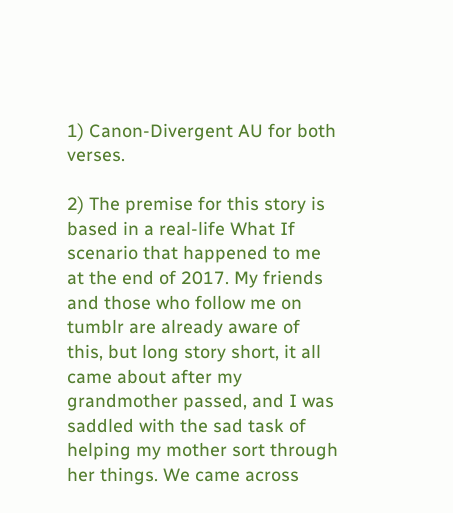1) Canon-Divergent AU for both verses.

2) The premise for this story is based in a real-life What If scenario that happened to me at the end of 2017. My friends and those who follow me on tumblr are already aware of this, but long story short, it all came about after my grandmother passed, and I was saddled with the sad task of helping my mother sort through her things. We came across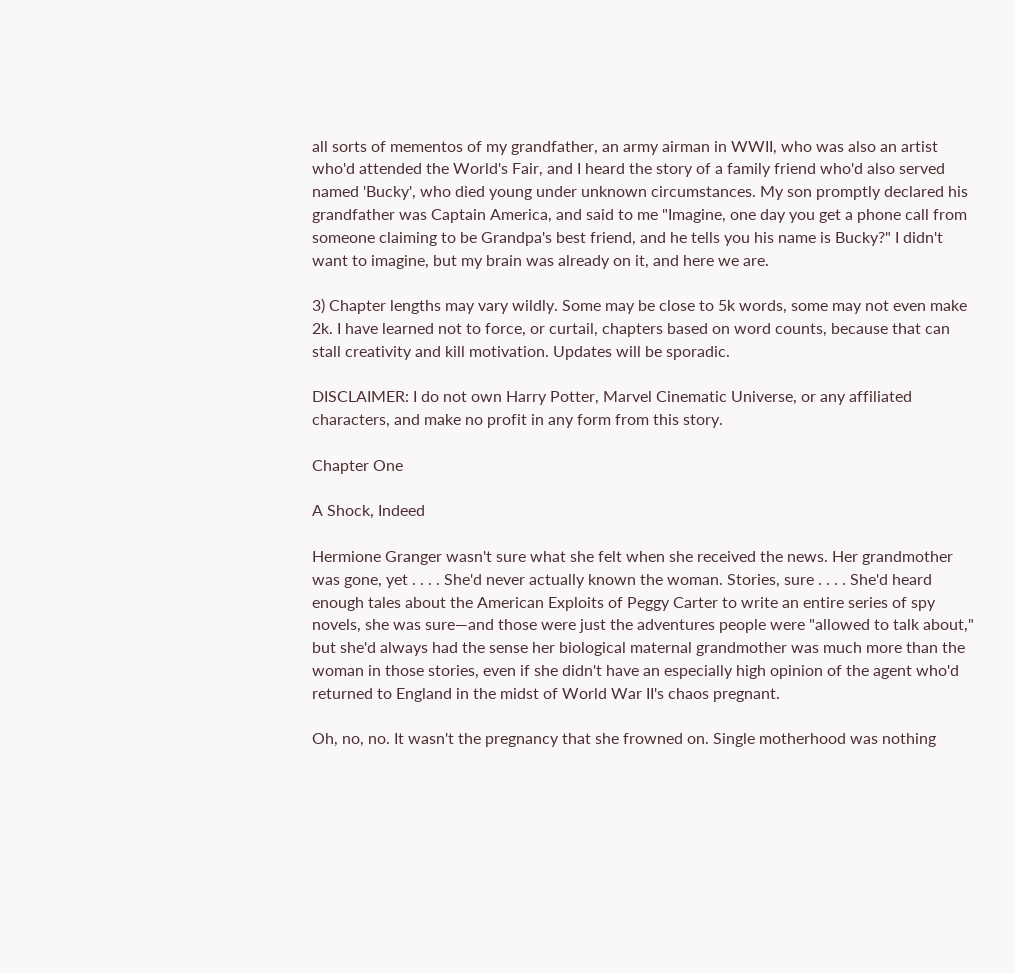all sorts of mementos of my grandfather, an army airman in WWII, who was also an artist who'd attended the World's Fair, and I heard the story of a family friend who'd also served named 'Bucky', who died young under unknown circumstances. My son promptly declared his grandfather was Captain America, and said to me "Imagine, one day you get a phone call from someone claiming to be Grandpa's best friend, and he tells you his name is Bucky?" I didn't want to imagine, but my brain was already on it, and here we are.

3) Chapter lengths may vary wildly. Some may be close to 5k words, some may not even make 2k. I have learned not to force, or curtail, chapters based on word counts, because that can stall creativity and kill motivation. Updates will be sporadic.

DISCLAIMER: I do not own Harry Potter, Marvel Cinematic Universe, or any affiliated characters, and make no profit in any form from this story.

Chapter One

A Shock, Indeed

Hermione Granger wasn't sure what she felt when she received the news. Her grandmother was gone, yet . . . . She'd never actually known the woman. Stories, sure . . . . She'd heard enough tales about the American Exploits of Peggy Carter to write an entire series of spy novels, she was sure—and those were just the adventures people were "allowed to talk about," but she'd always had the sense her biological maternal grandmother was much more than the woman in those stories, even if she didn't have an especially high opinion of the agent who'd returned to England in the midst of World War II's chaos pregnant.

Oh, no, no. It wasn't the pregnancy that she frowned on. Single motherhood was nothing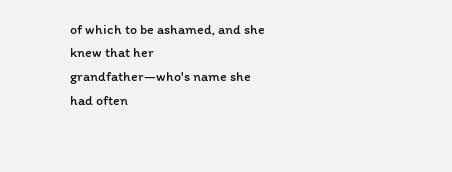of which to be ashamed, and she knew that her grandfather—who's name she had often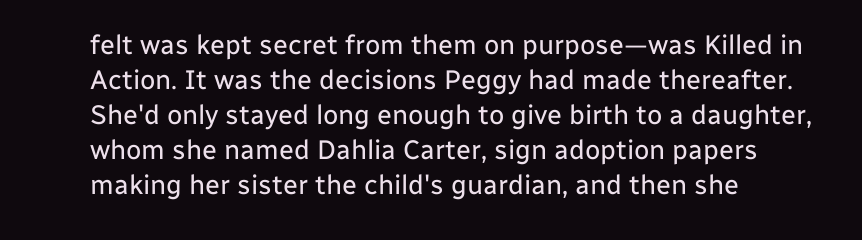felt was kept secret from them on purpose—was Killed in Action. It was the decisions Peggy had made thereafter. She'd only stayed long enough to give birth to a daughter, whom she named Dahlia Carter, sign adoption papers making her sister the child's guardian, and then she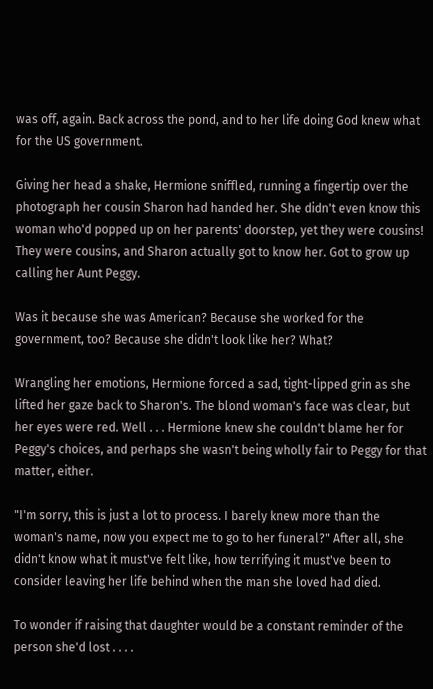was off, again. Back across the pond, and to her life doing God knew what for the US government.

Giving her head a shake, Hermione sniffled, running a fingertip over the photograph her cousin Sharon had handed her. She didn't even know this woman who'd popped up on her parents' doorstep, yet they were cousins! They were cousins, and Sharon actually got to know her. Got to grow up calling her Aunt Peggy.

Was it because she was American? Because she worked for the government, too? Because she didn't look like her? What?

Wrangling her emotions, Hermione forced a sad, tight-lipped grin as she lifted her gaze back to Sharon's. The blond woman's face was clear, but her eyes were red. Well . . . Hermione knew she couldn't blame her for Peggy's choices, and perhaps she wasn't being wholly fair to Peggy for that matter, either.

"I'm sorry, this is just a lot to process. I barely knew more than the woman's name, now you expect me to go to her funeral?" After all, she didn't know what it must've felt like, how terrifying it must've been to consider leaving her life behind when the man she loved had died.

To wonder if raising that daughter would be a constant reminder of the person she'd lost . . . .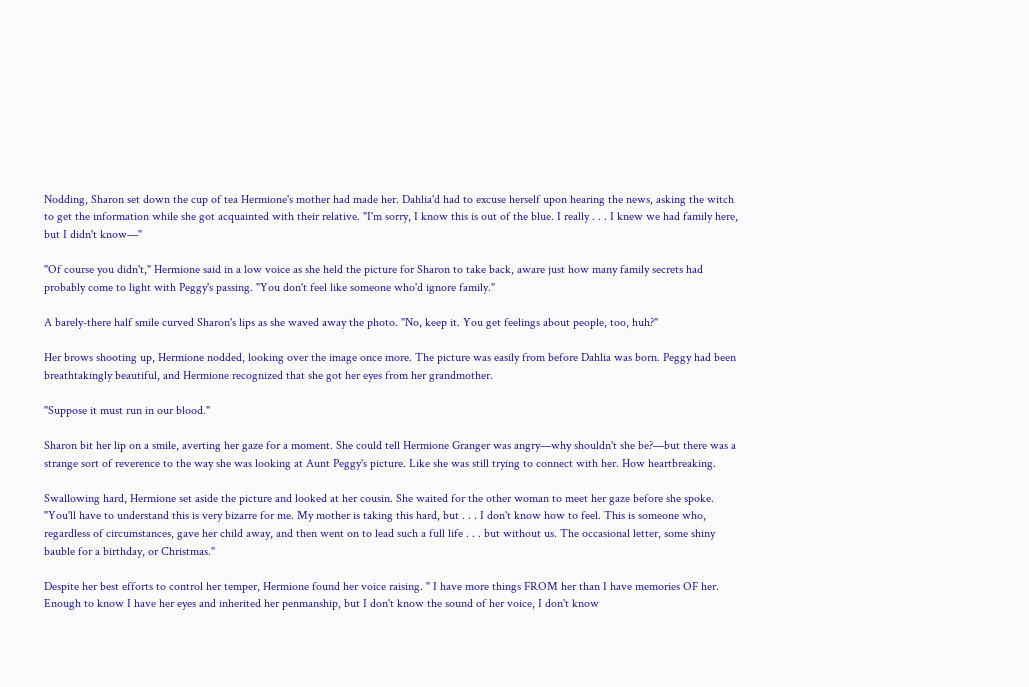Nodding, Sharon set down the cup of tea Hermione's mother had made her. Dahlia'd had to excuse herself upon hearing the news, asking the witch to get the information while she got acquainted with their relative. "I'm sorry, I know this is out of the blue. I really . . . I knew we had family here, but I didn't know—"

"Of course you didn't," Hermione said in a low voice as she held the picture for Sharon to take back, aware just how many family secrets had probably come to light with Peggy's passing. "You don't feel like someone who'd ignore family."

A barely-there half smile curved Sharon's lips as she waved away the photo. "No, keep it. You get feelings about people, too, huh?"

Her brows shooting up, Hermione nodded, looking over the image once more. The picture was easily from before Dahlia was born. Peggy had been breathtakingly beautiful, and Hermione recognized that she got her eyes from her grandmother.

"Suppose it must run in our blood."

Sharon bit her lip on a smile, averting her gaze for a moment. She could tell Hermione Granger was angry—why shouldn't she be?—but there was a strange sort of reverence to the way she was looking at Aunt Peggy's picture. Like she was still trying to connect with her. How heartbreaking.

Swallowing hard, Hermione set aside the picture and looked at her cousin. She waited for the other woman to meet her gaze before she spoke. "You'll have to understand this is very bizarre for me. My mother is taking this hard, but . . . I don't know how to feel. This is someone who, regardless of circumstances, gave her child away, and then went on to lead such a full life . . . but without us. The occasional letter, some shiny bauble for a birthday, or Christmas."

Despite her best efforts to control her temper, Hermione found her voice raising. " I have more things FROM her than I have memories OF her. Enough to know I have her eyes and inherited her penmanship, but I don't know the sound of her voice, I don't know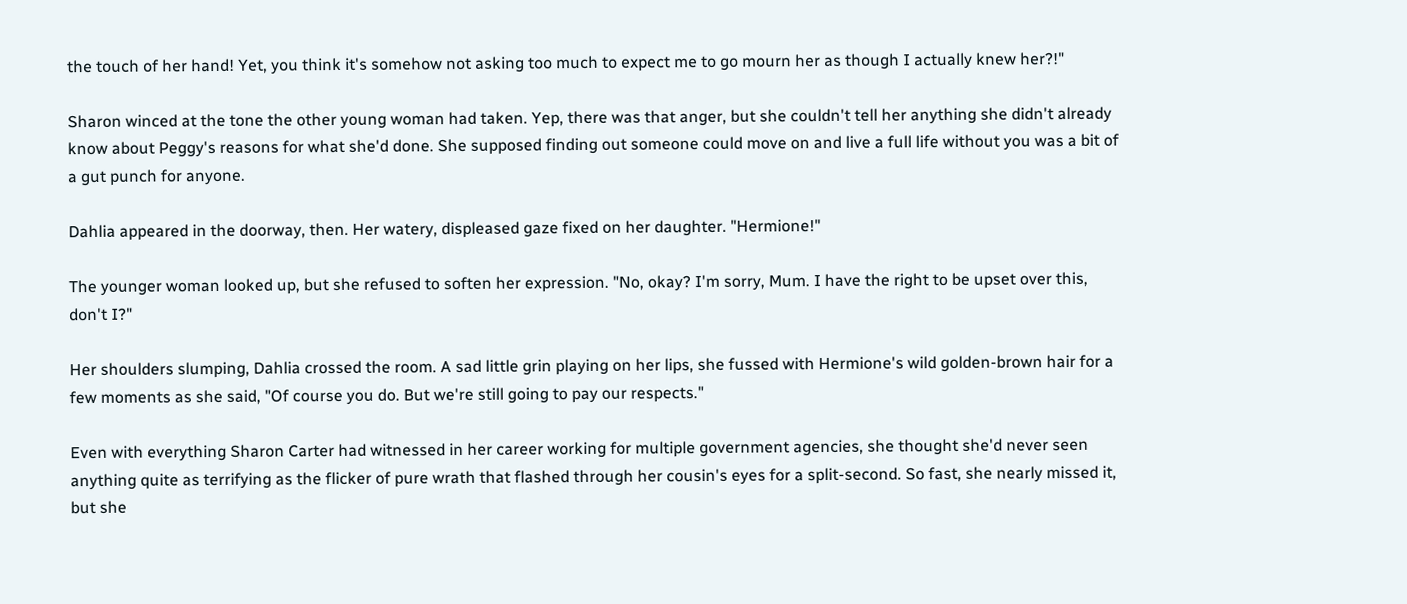the touch of her hand! Yet, you think it's somehow not asking too much to expect me to go mourn her as though I actually knew her?!"

Sharon winced at the tone the other young woman had taken. Yep, there was that anger, but she couldn't tell her anything she didn't already know about Peggy's reasons for what she'd done. She supposed finding out someone could move on and live a full life without you was a bit of a gut punch for anyone.

Dahlia appeared in the doorway, then. Her watery, displeased gaze fixed on her daughter. "Hermione!"

The younger woman looked up, but she refused to soften her expression. "No, okay? I'm sorry, Mum. I have the right to be upset over this, don't I?"

Her shoulders slumping, Dahlia crossed the room. A sad little grin playing on her lips, she fussed with Hermione's wild golden-brown hair for a few moments as she said, "Of course you do. But we're still going to pay our respects."

Even with everything Sharon Carter had witnessed in her career working for multiple government agencies, she thought she'd never seen anything quite as terrifying as the flicker of pure wrath that flashed through her cousin's eyes for a split-second. So fast, she nearly missed it, but she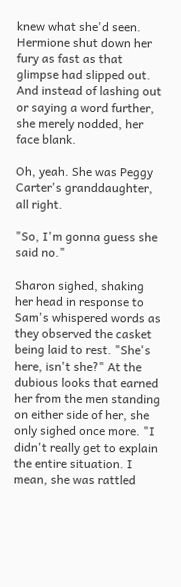knew what she'd seen. Hermione shut down her fury as fast as that glimpse had slipped out. And instead of lashing out or saying a word further, she merely nodded, her face blank.

Oh, yeah. She was Peggy Carter's granddaughter, all right.

"So, I'm gonna guess she said no."

Sharon sighed, shaking her head in response to Sam's whispered words as they observed the casket being laid to rest. "She's here, isn't she?" At the dubious looks that earned her from the men standing on either side of her, she only sighed once more. "I didn't really get to explain the entire situation. I mean, she was rattled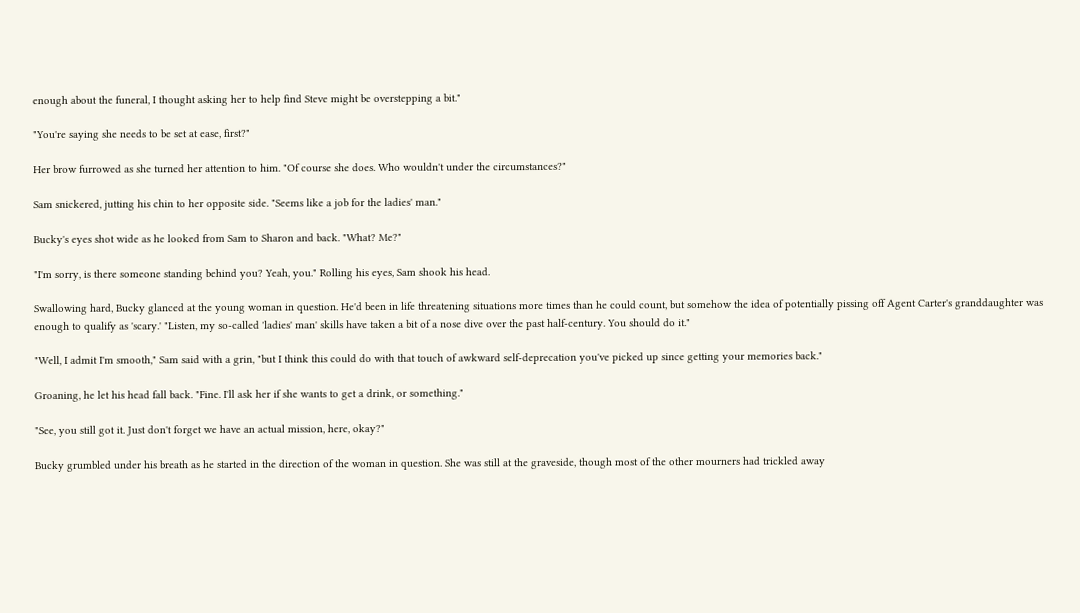enough about the funeral, I thought asking her to help find Steve might be overstepping a bit."

"You're saying she needs to be set at ease, first?"

Her brow furrowed as she turned her attention to him. "Of course she does. Who wouldn't under the circumstances?"

Sam snickered, jutting his chin to her opposite side. "Seems like a job for the ladies' man."

Bucky's eyes shot wide as he looked from Sam to Sharon and back. "What? Me?"

"I'm sorry, is there someone standing behind you? Yeah, you." Rolling his eyes, Sam shook his head.

Swallowing hard, Bucky glanced at the young woman in question. He'd been in life threatening situations more times than he could count, but somehow the idea of potentially pissing off Agent Carter's granddaughter was enough to qualify as 'scary.' "Listen, my so-called 'ladies' man' skills have taken a bit of a nose dive over the past half-century. You should do it."

"Well, I admit I'm smooth," Sam said with a grin, "but I think this could do with that touch of awkward self-deprecation you've picked up since getting your memories back."

Groaning, he let his head fall back. "Fine. I'll ask her if she wants to get a drink, or something."

"See, you still got it. Just don't forget we have an actual mission, here, okay?"

Bucky grumbled under his breath as he started in the direction of the woman in question. She was still at the graveside, though most of the other mourners had trickled away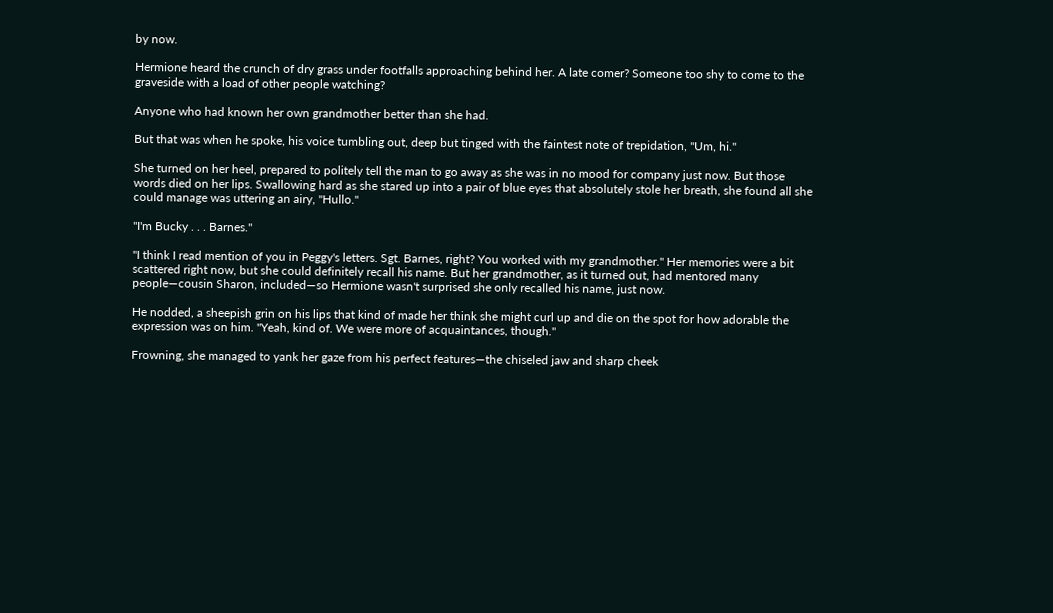by now.

Hermione heard the crunch of dry grass under footfalls approaching behind her. A late comer? Someone too shy to come to the graveside with a load of other people watching?

Anyone who had known her own grandmother better than she had.

But that was when he spoke, his voice tumbling out, deep but tinged with the faintest note of trepidation, "Um, hi."

She turned on her heel, prepared to politely tell the man to go away as she was in no mood for company just now. But those words died on her lips. Swallowing hard as she stared up into a pair of blue eyes that absolutely stole her breath, she found all she could manage was uttering an airy, "Hullo."

"I'm Bucky . . . Barnes."

"I think I read mention of you in Peggy's letters. Sgt. Barnes, right? You worked with my grandmother." Her memories were a bit scattered right now, but she could definitely recall his name. But her grandmother, as it turned out, had mentored many people—cousin Sharon, included—so Hermione wasn't surprised she only recalled his name, just now.

He nodded, a sheepish grin on his lips that kind of made her think she might curl up and die on the spot for how adorable the expression was on him. "Yeah, kind of. We were more of acquaintances, though."

Frowning, she managed to yank her gaze from his perfect features—the chiseled jaw and sharp cheek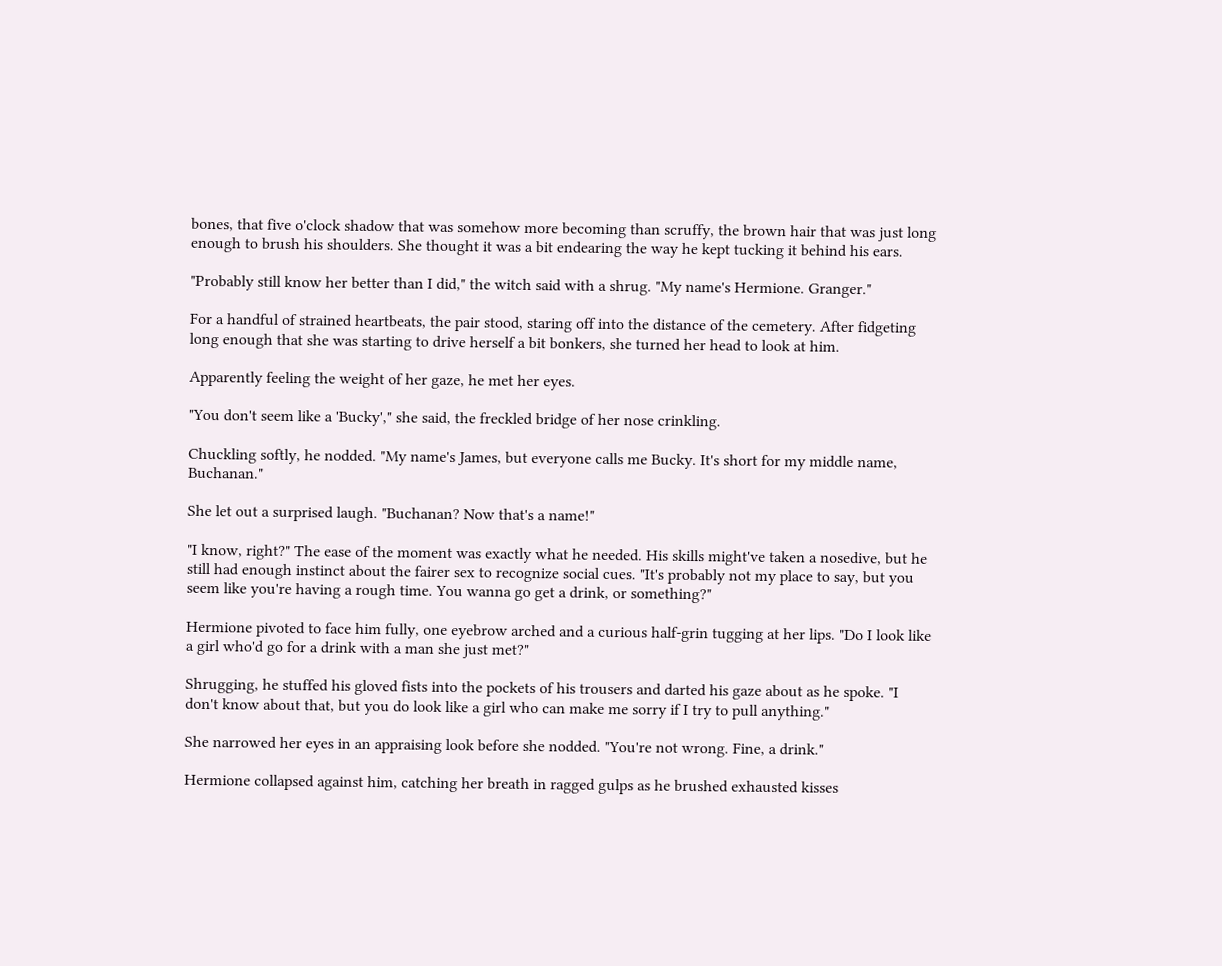bones, that five o'clock shadow that was somehow more becoming than scruffy, the brown hair that was just long enough to brush his shoulders. She thought it was a bit endearing the way he kept tucking it behind his ears.

"Probably still know her better than I did," the witch said with a shrug. "My name's Hermione. Granger."

For a handful of strained heartbeats, the pair stood, staring off into the distance of the cemetery. After fidgeting long enough that she was starting to drive herself a bit bonkers, she turned her head to look at him.

Apparently feeling the weight of her gaze, he met her eyes.

"You don't seem like a 'Bucky'," she said, the freckled bridge of her nose crinkling.

Chuckling softly, he nodded. "My name's James, but everyone calls me Bucky. It's short for my middle name, Buchanan."

She let out a surprised laugh. "Buchanan? Now that's a name!"

"I know, right?" The ease of the moment was exactly what he needed. His skills might've taken a nosedive, but he still had enough instinct about the fairer sex to recognize social cues. "It's probably not my place to say, but you seem like you're having a rough time. You wanna go get a drink, or something?"

Hermione pivoted to face him fully, one eyebrow arched and a curious half-grin tugging at her lips. "Do I look like a girl who'd go for a drink with a man she just met?"

Shrugging, he stuffed his gloved fists into the pockets of his trousers and darted his gaze about as he spoke. "I don't know about that, but you do look like a girl who can make me sorry if I try to pull anything."

She narrowed her eyes in an appraising look before she nodded. "You're not wrong. Fine, a drink."

Hermione collapsed against him, catching her breath in ragged gulps as he brushed exhausted kisses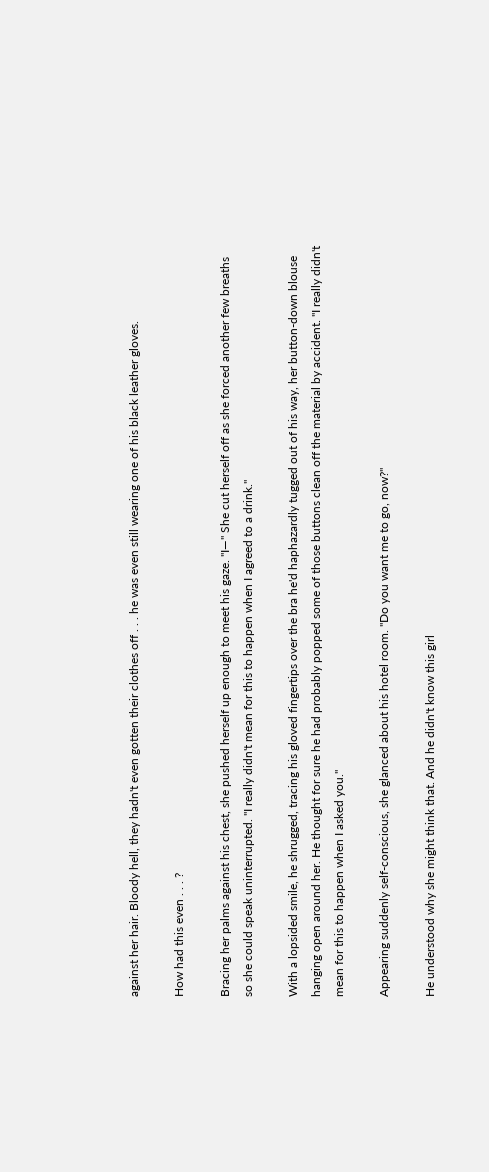against her hair. Bloody hell, they hadn't even gotten their clothes off . . . he was even still wearing one of his black leather gloves.

How had this even . . . ?

Bracing her palms against his chest, she pushed herself up enough to meet his gaze. "I—" She cut herself off as she forced another few breaths so she could speak uninterrupted. "I really didn't mean for this to happen when I agreed to a drink."

With a lopsided smile, he shrugged, tracing his gloved fingertips over the bra he'd haphazardly tugged out of his way, her button-down blouse hanging open around her. He thought for sure he had probably popped some of those buttons clean off the material by accident. "I really didn't mean for this to happen when I asked you."

Appearing suddenly self-conscious, she glanced about his hotel room. "Do you want me to go, now?"

He understood why she might think that. And he didn't know this girl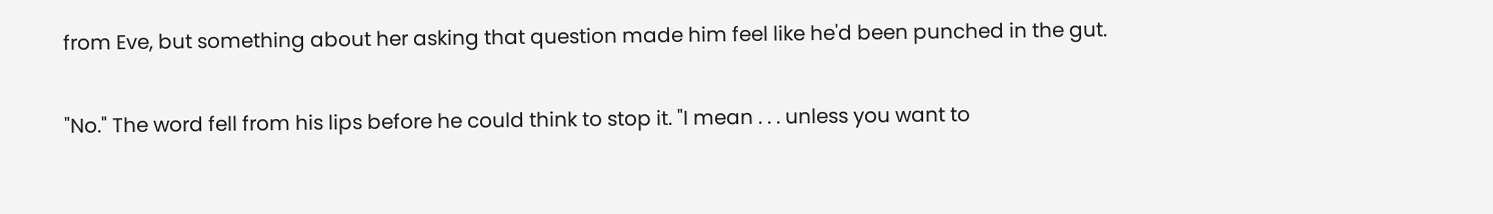from Eve, but something about her asking that question made him feel like he'd been punched in the gut.

"No." The word fell from his lips before he could think to stop it. "I mean . . . unless you want to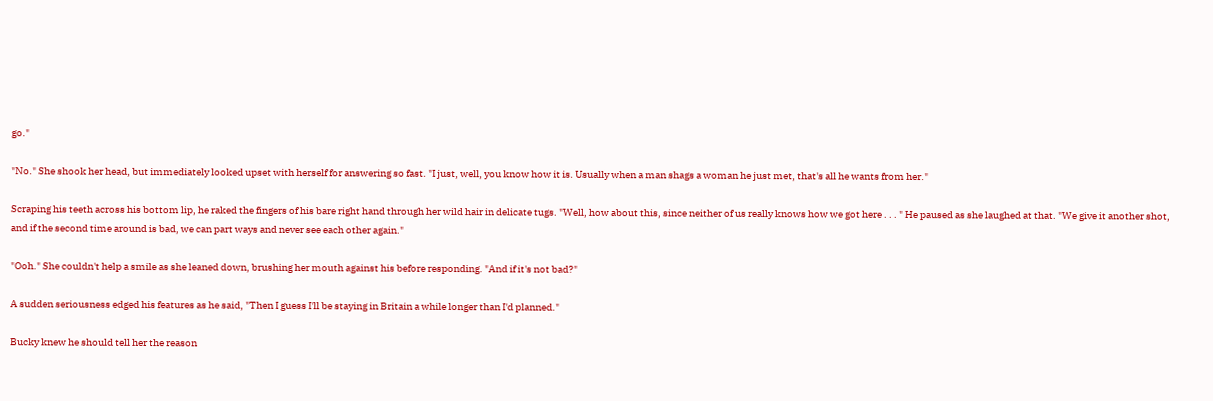go."

"No." She shook her head, but immediately looked upset with herself for answering so fast. "I just, well, you know how it is. Usually when a man shags a woman he just met, that's all he wants from her."

Scraping his teeth across his bottom lip, he raked the fingers of his bare right hand through her wild hair in delicate tugs. "Well, how about this, since neither of us really knows how we got here . . . " He paused as she laughed at that. "We give it another shot, and if the second time around is bad, we can part ways and never see each other again."

"Ooh." She couldn't help a smile as she leaned down, brushing her mouth against his before responding. "And if it's not bad?"

A sudden seriousness edged his features as he said, "Then I guess I'll be staying in Britain a while longer than I'd planned."

Bucky knew he should tell her the reason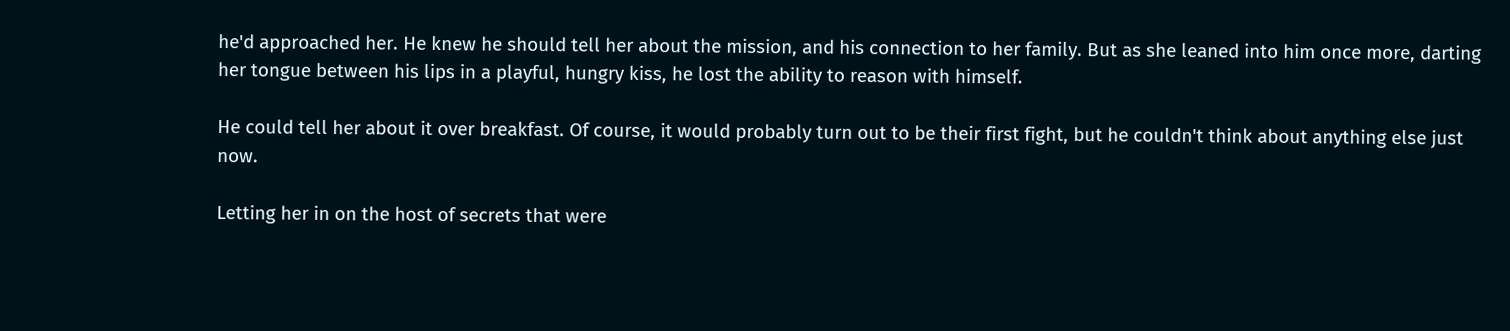he'd approached her. He knew he should tell her about the mission, and his connection to her family. But as she leaned into him once more, darting her tongue between his lips in a playful, hungry kiss, he lost the ability to reason with himself.

He could tell her about it over breakfast. Of course, it would probably turn out to be their first fight, but he couldn't think about anything else just now.

Letting her in on the host of secrets that were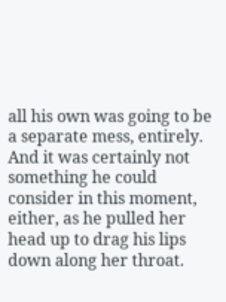all his own was going to be a separate mess, entirely. And it was certainly not something he could consider in this moment, either, as he pulled her head up to drag his lips down along her throat.